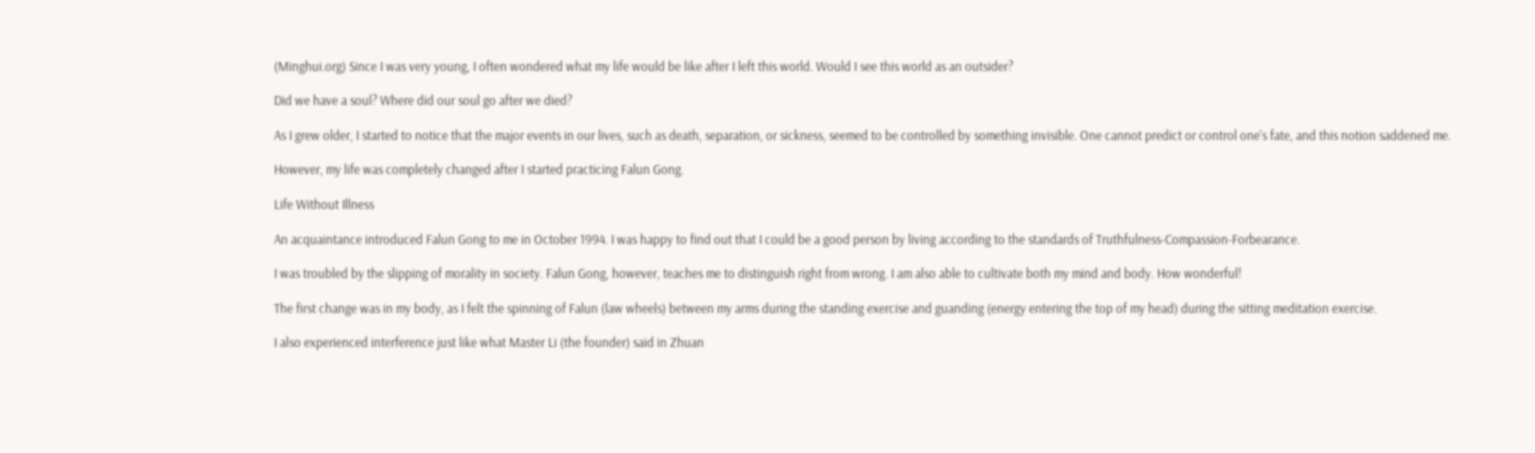(Minghui.org) Since I was very young, I often wondered what my life would be like after I left this world. Would I see this world as an outsider?

Did we have a soul? Where did our soul go after we died?

As I grew older, I started to notice that the major events in our lives, such as death, separation, or sickness, seemed to be controlled by something invisible. One cannot predict or control one's fate, and this notion saddened me.

However, my life was completely changed after I started practicing Falun Gong.

Life Without Illness

An acquaintance introduced Falun Gong to me in October 1994. I was happy to find out that I could be a good person by living according to the standards of Truthfulness-Compassion-Forbearance.

I was troubled by the slipping of morality in society. Falun Gong, however, teaches me to distinguish right from wrong. I am also able to cultivate both my mind and body. How wonderful!

The first change was in my body, as I felt the spinning of Falun (law wheels) between my arms during the standing exercise and guanding (energy entering the top of my head) during the sitting meditation exercise.

I also experienced interference just like what Master Li (the founder) said in Zhuan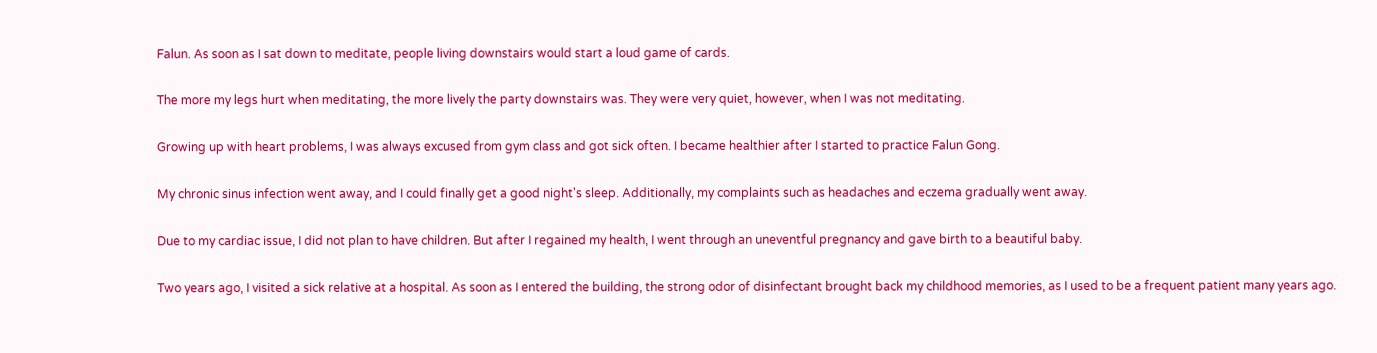Falun. As soon as I sat down to meditate, people living downstairs would start a loud game of cards.

The more my legs hurt when meditating, the more lively the party downstairs was. They were very quiet, however, when I was not meditating.

Growing up with heart problems, I was always excused from gym class and got sick often. I became healthier after I started to practice Falun Gong.

My chronic sinus infection went away, and I could finally get a good night's sleep. Additionally, my complaints such as headaches and eczema gradually went away.

Due to my cardiac issue, I did not plan to have children. But after I regained my health, I went through an uneventful pregnancy and gave birth to a beautiful baby.

Two years ago, I visited a sick relative at a hospital. As soon as I entered the building, the strong odor of disinfectant brought back my childhood memories, as I used to be a frequent patient many years ago.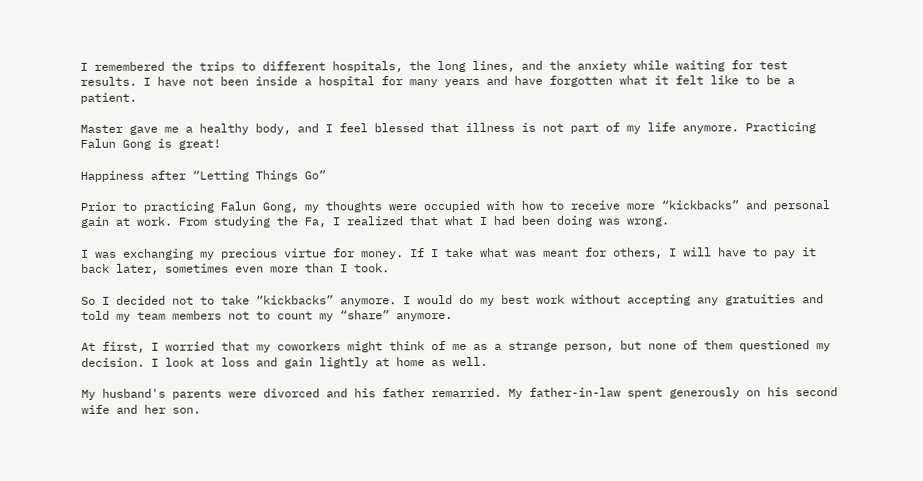I remembered the trips to different hospitals, the long lines, and the anxiety while waiting for test results. I have not been inside a hospital for many years and have forgotten what it felt like to be a patient.

Master gave me a healthy body, and I feel blessed that illness is not part of my life anymore. Practicing Falun Gong is great!

Happiness after “Letting Things Go”

Prior to practicing Falun Gong, my thoughts were occupied with how to receive more “kickbacks” and personal gain at work. From studying the Fa, I realized that what I had been doing was wrong.

I was exchanging my precious virtue for money. If I take what was meant for others, I will have to pay it back later, sometimes even more than I took.

So I decided not to take “kickbacks” anymore. I would do my best work without accepting any gratuities and told my team members not to count my “share” anymore.

At first, I worried that my coworkers might think of me as a strange person, but none of them questioned my decision. I look at loss and gain lightly at home as well.

My husband's parents were divorced and his father remarried. My father-in-law spent generously on his second wife and her son.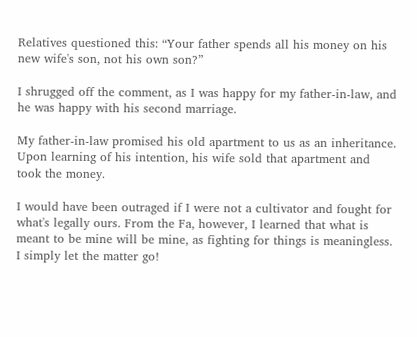Relatives questioned this: “Your father spends all his money on his new wife's son, not his own son?”

I shrugged off the comment, as I was happy for my father-in-law, and he was happy with his second marriage.

My father-in-law promised his old apartment to us as an inheritance. Upon learning of his intention, his wife sold that apartment and took the money.

I would have been outraged if I were not a cultivator and fought for what's legally ours. From the Fa, however, I learned that what is meant to be mine will be mine, as fighting for things is meaningless. I simply let the matter go!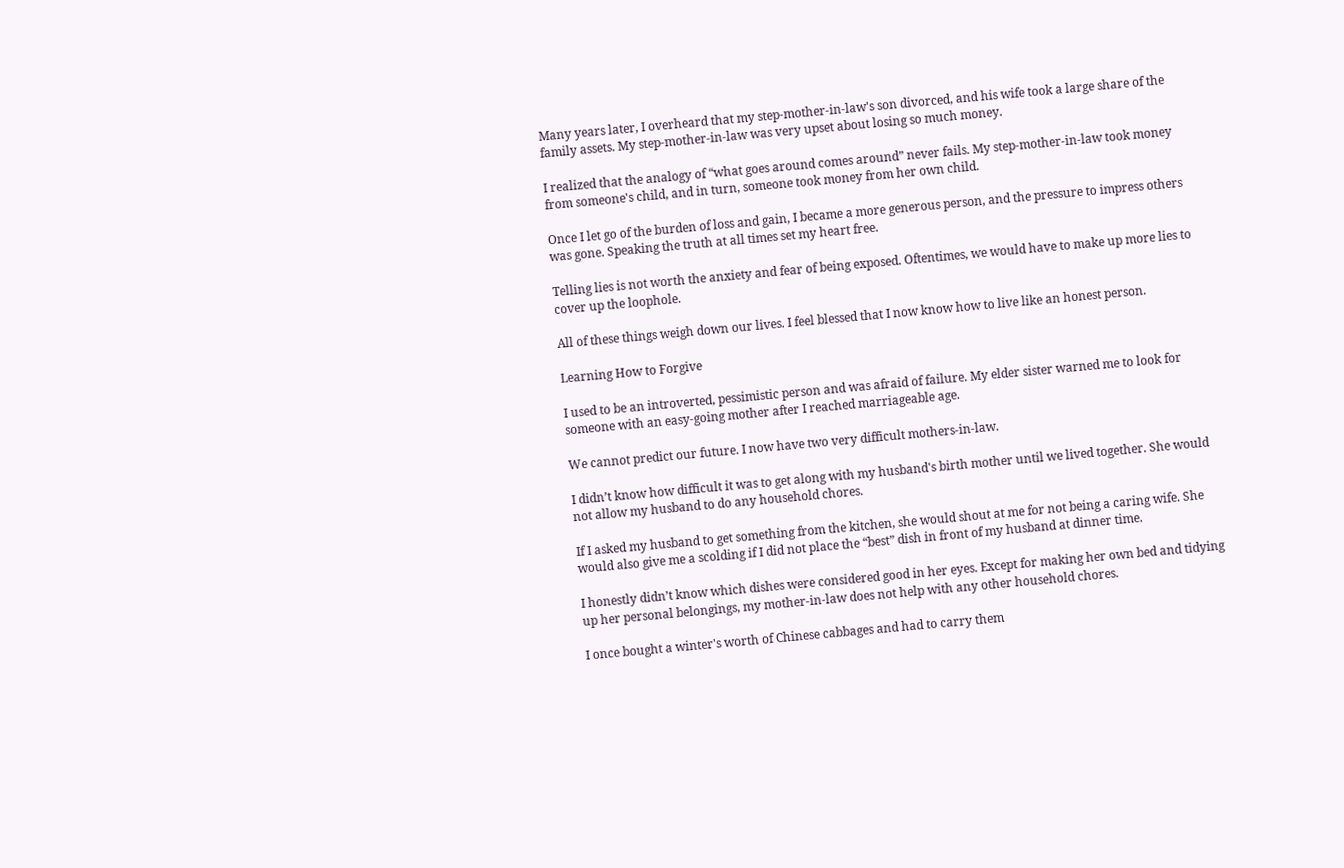Many years later, I overheard that my step-mother-in-law's son divorced, and his wife took a large share of the family assets. My step-mother-in-law was very upset about losing so much money.

I realized that the analogy of “what goes around comes around” never fails. My step-mother-in-law took money from someone's child, and in turn, someone took money from her own child.

Once I let go of the burden of loss and gain, I became a more generous person, and the pressure to impress others was gone. Speaking the truth at all times set my heart free.

Telling lies is not worth the anxiety and fear of being exposed. Oftentimes, we would have to make up more lies to cover up the loophole.

All of these things weigh down our lives. I feel blessed that I now know how to live like an honest person.

Learning How to Forgive

I used to be an introverted, pessimistic person and was afraid of failure. My elder sister warned me to look for someone with an easy-going mother after I reached marriageable age.

We cannot predict our future. I now have two very difficult mothers-in-law.

I didn’t know how difficult it was to get along with my husband's birth mother until we lived together. She would not allow my husband to do any household chores.

If I asked my husband to get something from the kitchen, she would shout at me for not being a caring wife. She would also give me a scolding if I did not place the “best” dish in front of my husband at dinner time.

I honestly didn’t know which dishes were considered good in her eyes. Except for making her own bed and tidying up her personal belongings, my mother-in-law does not help with any other household chores.

I once bought a winter's worth of Chinese cabbages and had to carry them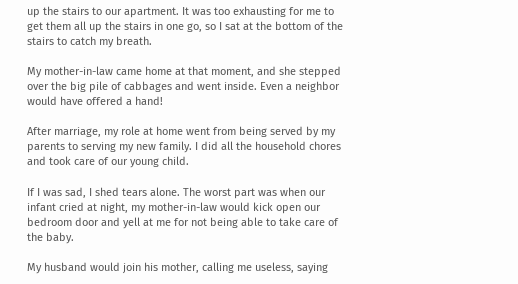up the stairs to our apartment. It was too exhausting for me to get them all up the stairs in one go, so I sat at the bottom of the stairs to catch my breath.

My mother-in-law came home at that moment, and she stepped over the big pile of cabbages and went inside. Even a neighbor would have offered a hand!

After marriage, my role at home went from being served by my parents to serving my new family. I did all the household chores and took care of our young child.

If I was sad, I shed tears alone. The worst part was when our infant cried at night, my mother-in-law would kick open our bedroom door and yell at me for not being able to take care of the baby.

My husband would join his mother, calling me useless, saying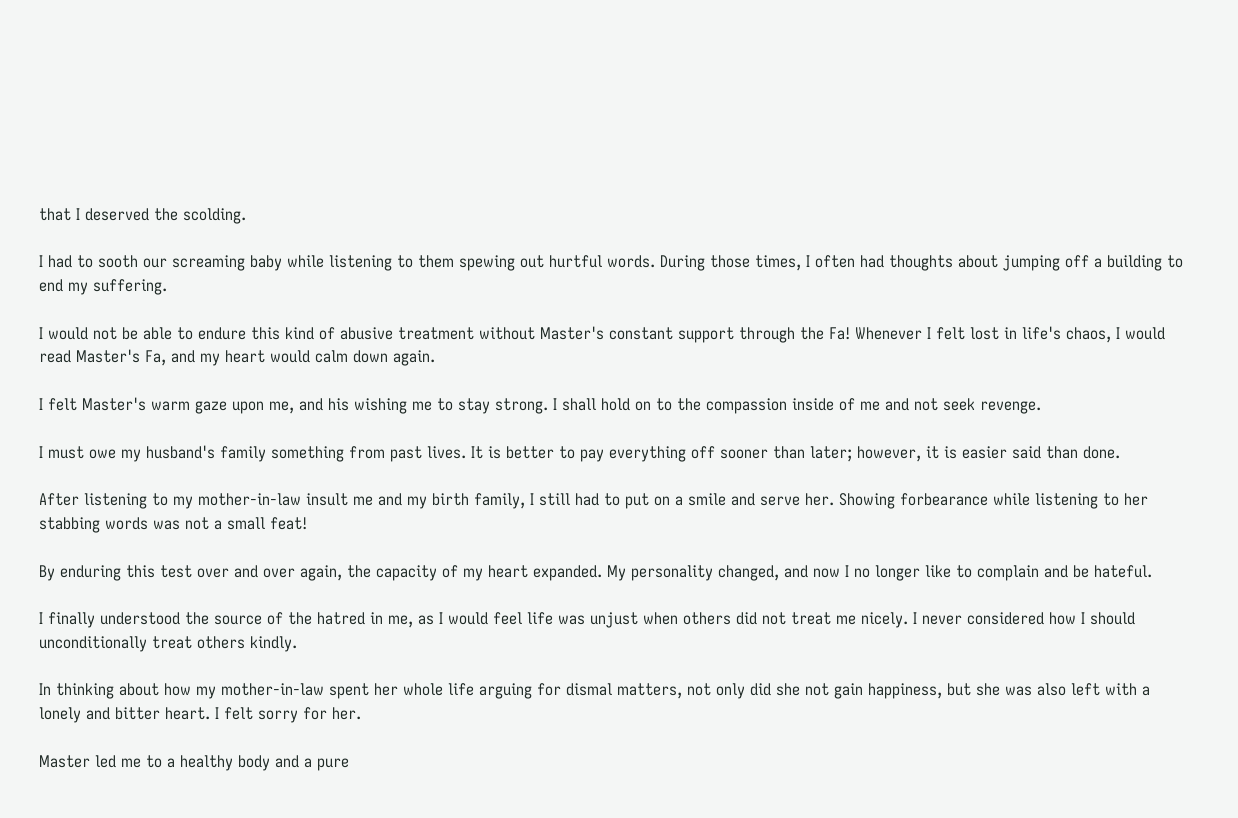that I deserved the scolding.

I had to sooth our screaming baby while listening to them spewing out hurtful words. During those times, I often had thoughts about jumping off a building to end my suffering.

I would not be able to endure this kind of abusive treatment without Master's constant support through the Fa! Whenever I felt lost in life's chaos, I would read Master's Fa, and my heart would calm down again.

I felt Master's warm gaze upon me, and his wishing me to stay strong. I shall hold on to the compassion inside of me and not seek revenge.

I must owe my husband's family something from past lives. It is better to pay everything off sooner than later; however, it is easier said than done.

After listening to my mother-in-law insult me and my birth family, I still had to put on a smile and serve her. Showing forbearance while listening to her stabbing words was not a small feat!

By enduring this test over and over again, the capacity of my heart expanded. My personality changed, and now I no longer like to complain and be hateful.

I finally understood the source of the hatred in me, as I would feel life was unjust when others did not treat me nicely. I never considered how I should unconditionally treat others kindly.

In thinking about how my mother-in-law spent her whole life arguing for dismal matters, not only did she not gain happiness, but she was also left with a lonely and bitter heart. I felt sorry for her.

Master led me to a healthy body and a pure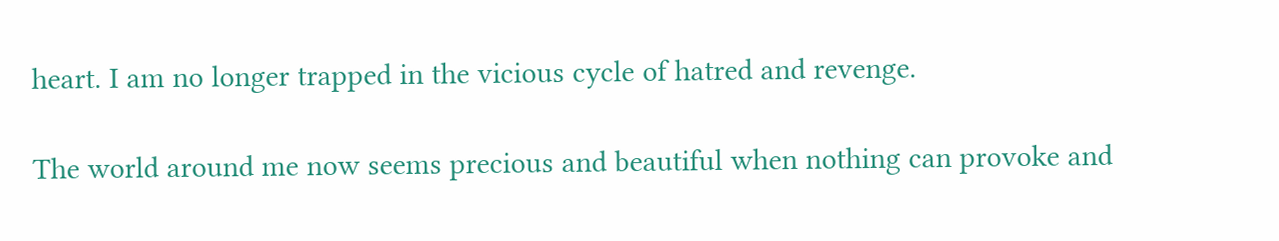heart. I am no longer trapped in the vicious cycle of hatred and revenge.

The world around me now seems precious and beautiful when nothing can provoke and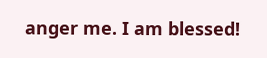anger me. I am blessed!